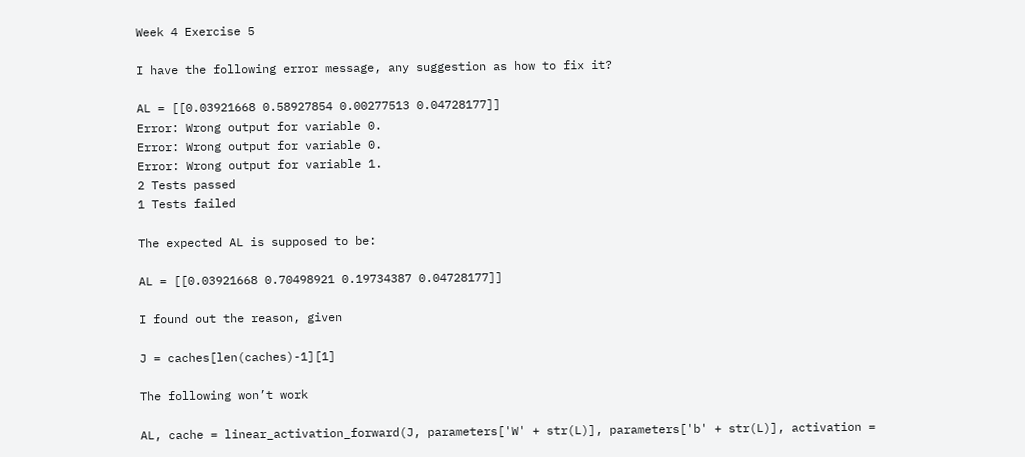Week 4 Exercise 5

I have the following error message, any suggestion as how to fix it?

AL = [[0.03921668 0.58927854 0.00277513 0.04728177]]
Error: Wrong output for variable 0.
Error: Wrong output for variable 0.
Error: Wrong output for variable 1.
2 Tests passed
1 Tests failed

The expected AL is supposed to be:

AL = [[0.03921668 0.70498921 0.19734387 0.04728177]]

I found out the reason, given

J = caches[len(caches)-1][1]

The following won’t work

AL, cache = linear_activation_forward(J, parameters['W' + str(L)], parameters['b' + str(L)], activation =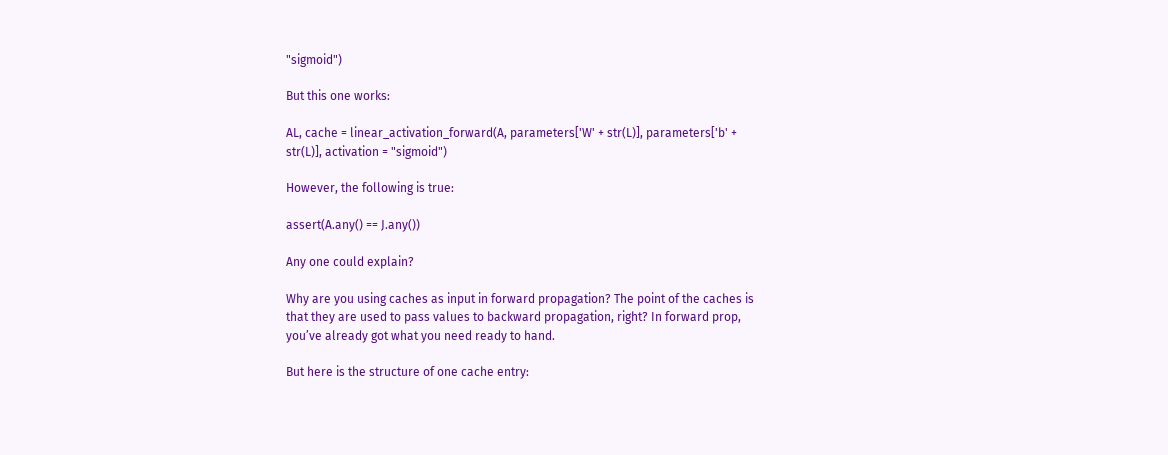"sigmoid")

But this one works:

AL, cache = linear_activation_forward(A, parameters['W' + str(L)], parameters['b' + str(L)], activation = "sigmoid")

However, the following is true:

assert(A.any() == J.any())

Any one could explain?

Why are you using caches as input in forward propagation? The point of the caches is that they are used to pass values to backward propagation, right? In forward prop, you’ve already got what you need ready to hand.

But here is the structure of one cache entry: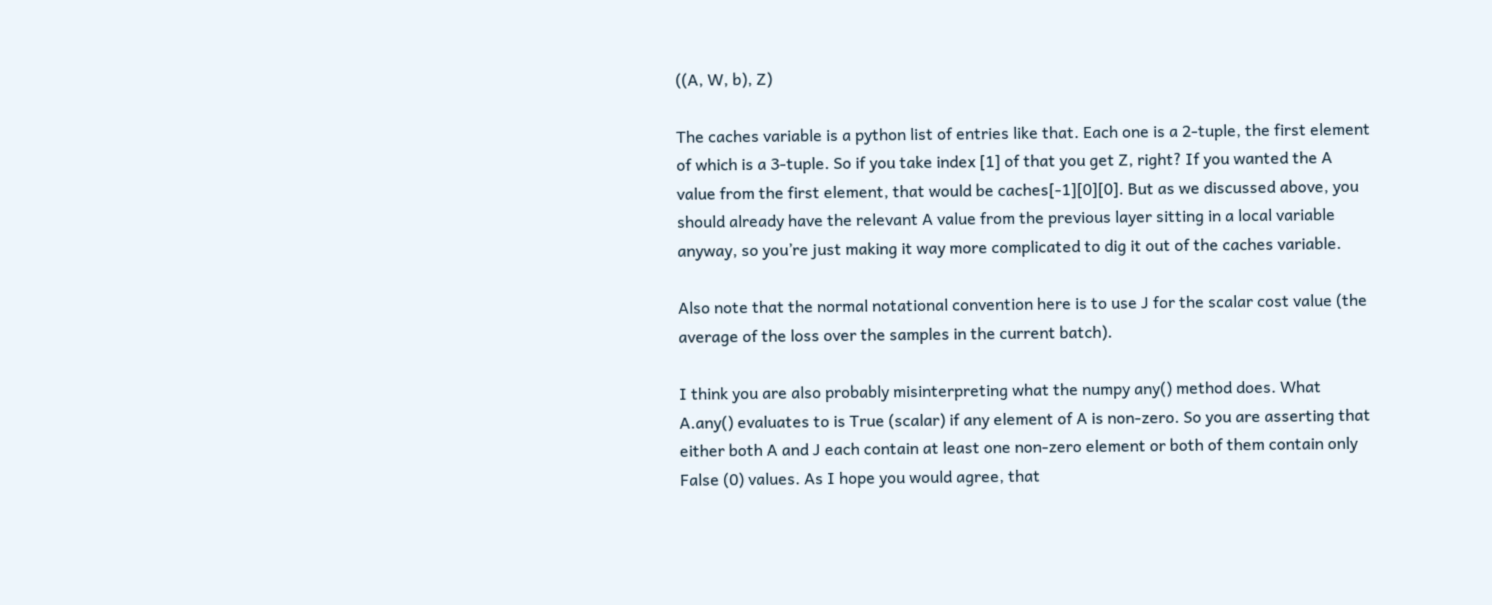((A, W, b), Z)

The caches variable is a python list of entries like that. Each one is a 2-tuple, the first element of which is a 3-tuple. So if you take index [1] of that you get Z, right? If you wanted the A value from the first element, that would be caches[-1][0][0]. But as we discussed above, you should already have the relevant A value from the previous layer sitting in a local variable anyway, so you’re just making it way more complicated to dig it out of the caches variable.

Also note that the normal notational convention here is to use J for the scalar cost value (the average of the loss over the samples in the current batch).

I think you are also probably misinterpreting what the numpy any() method does. What A.any() evaluates to is True (scalar) if any element of A is non-zero. So you are asserting that either both A and J each contain at least one non-zero element or both of them contain only False (0) values. As I hope you would agree, that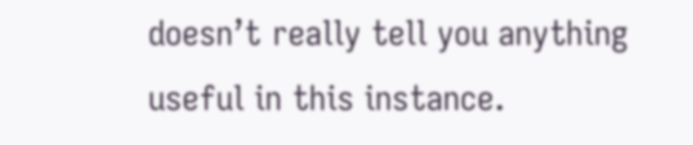doesn’t really tell you anything useful in this instance.